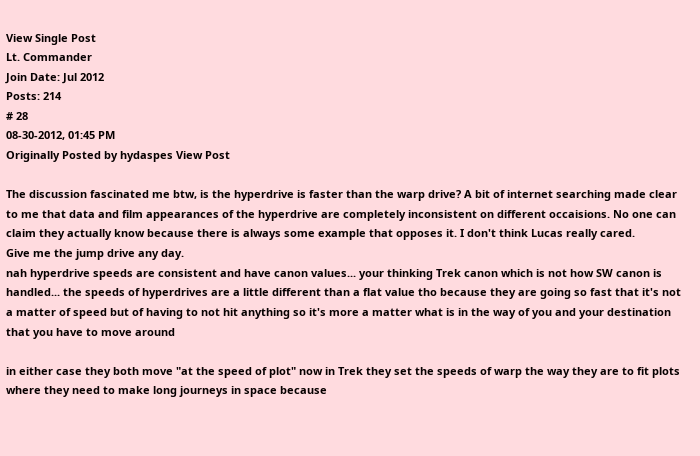View Single Post
Lt. Commander
Join Date: Jul 2012
Posts: 214
# 28
08-30-2012, 01:45 PM
Originally Posted by hydaspes View Post

The discussion fascinated me btw, is the hyperdrive is faster than the warp drive? A bit of internet searching made clear to me that data and film appearances of the hyperdrive are completely inconsistent on different occaisions. No one can claim they actually know because there is always some example that opposes it. I don't think Lucas really cared.
Give me the jump drive any day.
nah hyperdrive speeds are consistent and have canon values... your thinking Trek canon which is not how SW canon is handled... the speeds of hyperdrives are a little different than a flat value tho because they are going so fast that it's not a matter of speed but of having to not hit anything so it's more a matter what is in the way of you and your destination that you have to move around

in either case they both move "at the speed of plot" now in Trek they set the speeds of warp the way they are to fit plots where they need to make long journeys in space because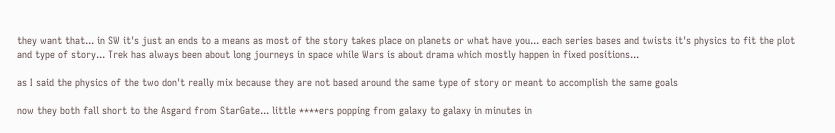they want that... in SW it's just an ends to a means as most of the story takes place on planets or what have you... each series bases and twists it's physics to fit the plot and type of story... Trek has always been about long journeys in space while Wars is about drama which mostly happen in fixed positions...

as I said the physics of the two don't really mix because they are not based around the same type of story or meant to accomplish the same goals

now they both fall short to the Asgard from StarGate... little ****ers popping from galaxy to galaxy in minutes in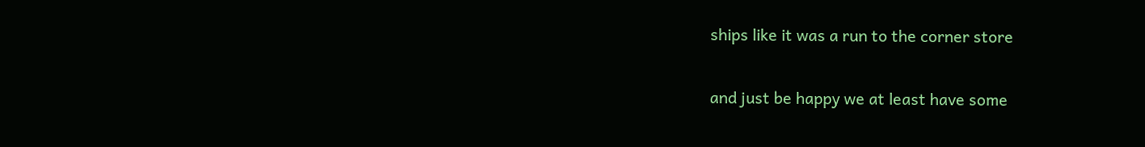ships like it was a run to the corner store

and just be happy we at least have some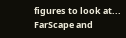figures to look at... FarScape and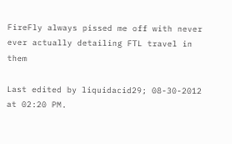FireFly always pissed me off with never ever actually detailing FTL travel in them

Last edited by liquidacid29; 08-30-2012 at 02:20 PM.